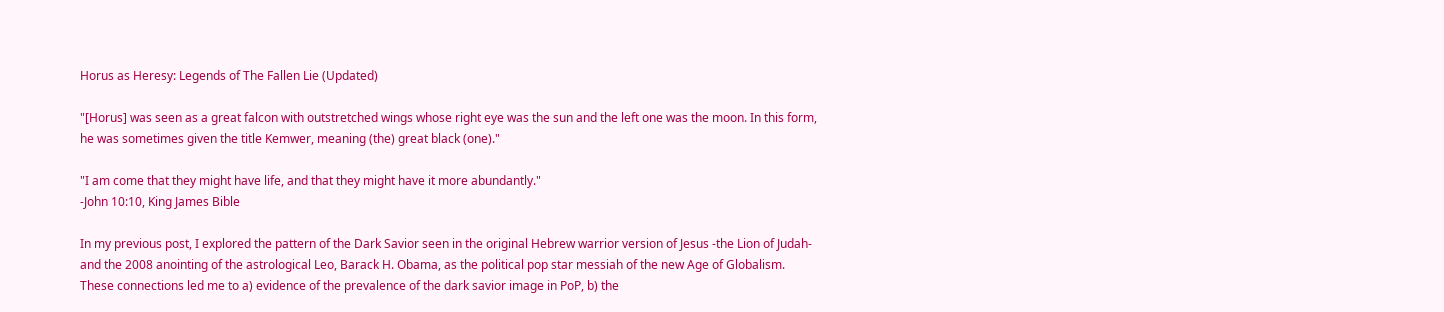Horus as Heresy: Legends of The Fallen Lie (Updated)

"[Horus] was seen as a great falcon with outstretched wings whose right eye was the sun and the left one was the moon. In this form, he was sometimes given the title Kemwer, meaning (the) great black (one)."

"I am come that they might have life, and that they might have it more abundantly."
-John 10:10, King James Bible

In my previous post, I explored the pattern of the Dark Savior seen in the original Hebrew warrior version of Jesus -the Lion of Judah- and the 2008 anointing of the astrological Leo, Barack H. Obama, as the political pop star messiah of the new Age of Globalism. These connections led me to a) evidence of the prevalence of the dark savior image in PoP, b) the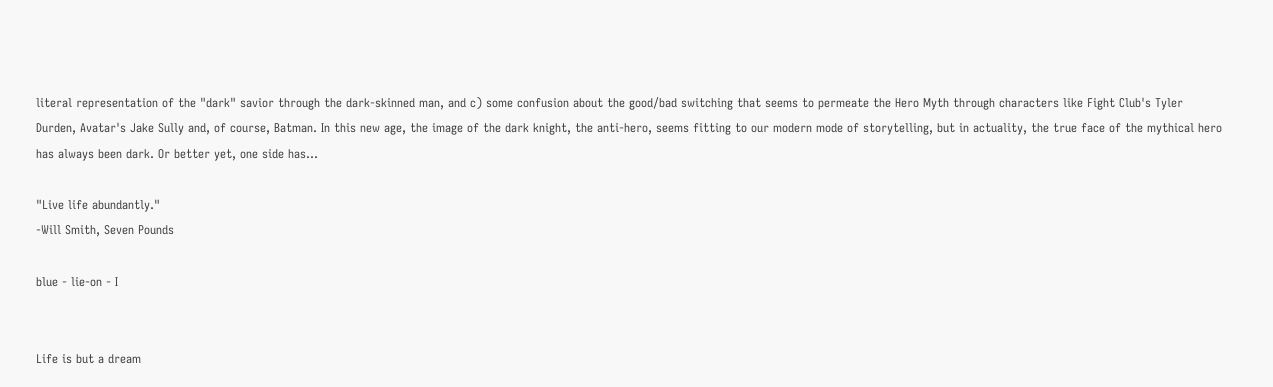literal representation of the "dark" savior through the dark-skinned man, and c) some confusion about the good/bad switching that seems to permeate the Hero Myth through characters like Fight Club's Tyler Durden, Avatar's Jake Sully and, of course, Batman. In this new age, the image of the dark knight, the anti-hero, seems fitting to our modern mode of storytelling, but in actuality, the true face of the mythical hero has always been dark. Or better yet, one side has...

"Live life abundantly."
-Will Smith, Seven Pounds

blue - lie-on - I


Life is but a dream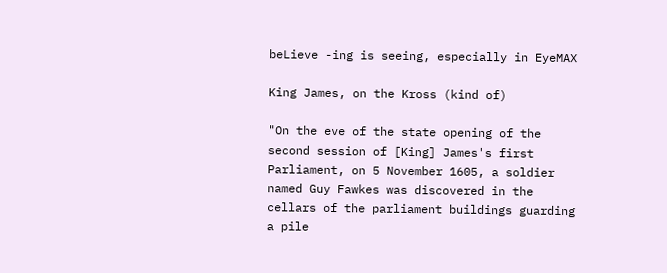beLieve -ing is seeing, especially in EyeMAX

King James, on the Kross (kind of)

"On the eve of the state opening of the second session of [King] James's first Parliament, on 5 November 1605, a soldier named Guy Fawkes was discovered in the cellars of the parliament buildings guarding a pile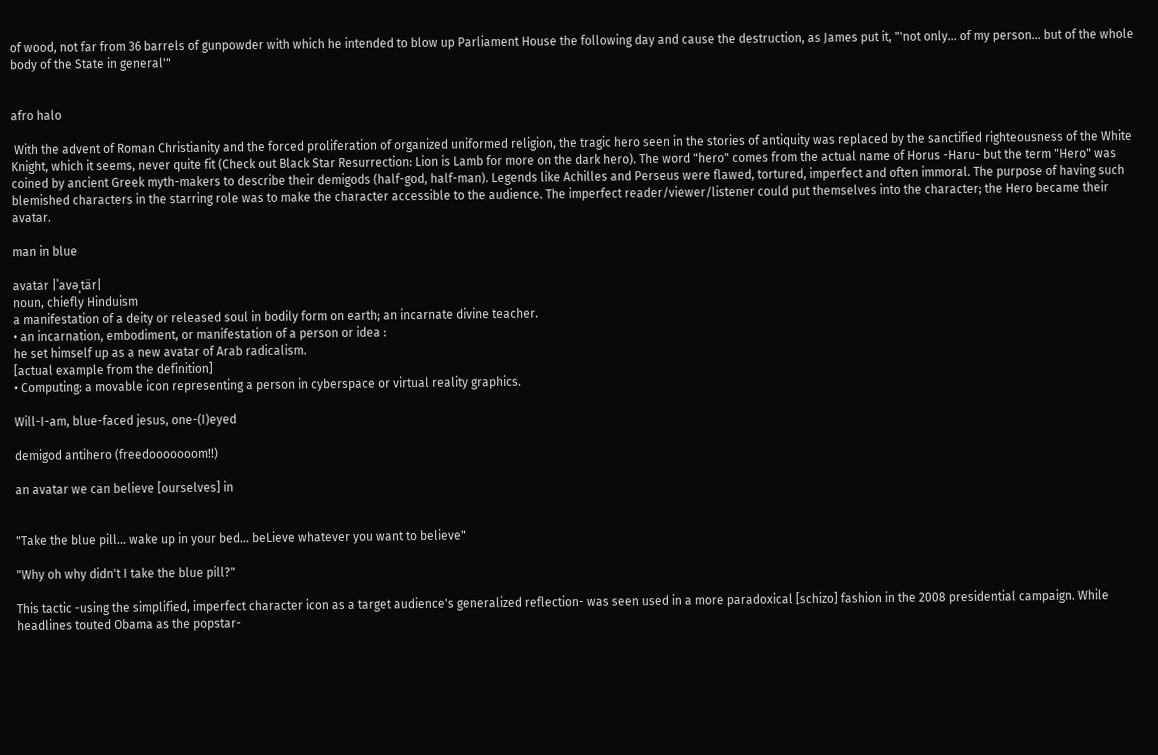of wood, not far from 36 barrels of gunpowder with which he intended to blow up Parliament House the following day and cause the destruction, as James put it, "'not only... of my person... but of the whole body of the State in general'"


afro halo

 With the advent of Roman Christianity and the forced proliferation of organized uniformed religion, the tragic hero seen in the stories of antiquity was replaced by the sanctified righteousness of the White Knight, which it seems, never quite fit (Check out Black Star Resurrection: Lion is Lamb for more on the dark hero). The word "hero" comes from the actual name of Horus -Haru- but the term "Hero" was coined by ancient Greek myth-makers to describe their demigods (half-god, half-man). Legends like Achilles and Perseus were flawed, tortured, imperfect and often immoral. The purpose of having such blemished characters in the starring role was to make the character accessible to the audience. The imperfect reader/viewer/listener could put themselves into the character; the Hero became their avatar.

man in blue

avatar |ˈavəˌtär|
noun, chiefly Hinduism
a manifestation of a deity or released soul in bodily form on earth; an incarnate divine teacher.
• an incarnation, embodiment, or manifestation of a person or idea :
he set himself up as a new avatar of Arab radicalism.
[actual example from the definition]
• Computing: a movable icon representing a person in cyberspace or virtual reality graphics.

Will-I-am, blue-faced jesus, one-(I)eyed

demigod antihero (freedooooooom!!)

an avatar we can believe [ourselves] in


"Take the blue pill... wake up in your bed... beLieve whatever you want to believe"

"Why oh why didn't I take the blue pill?"

This tactic -using the simplified, imperfect character icon as a target audience's generalized reflection- was seen used in a more paradoxical [schizo] fashion in the 2008 presidential campaign. While headlines touted Obama as the popstar-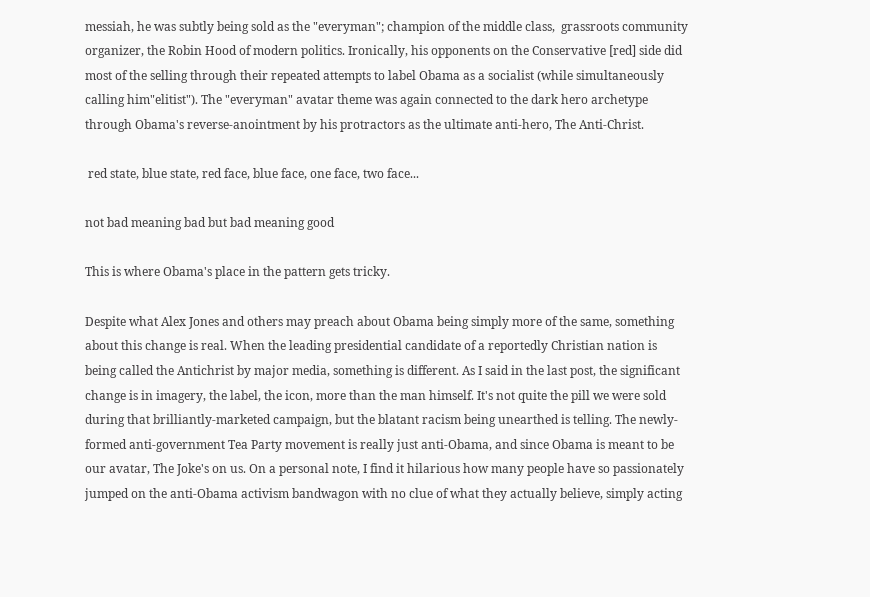messiah, he was subtly being sold as the "everyman"; champion of the middle class,  grassroots community organizer, the Robin Hood of modern politics. Ironically, his opponents on the Conservative [red] side did most of the selling through their repeated attempts to label Obama as a socialist (while simultaneously calling him"elitist"). The "everyman" avatar theme was again connected to the dark hero archetype through Obama's reverse-anointment by his protractors as the ultimate anti-hero, The Anti-Christ.

 red state, blue state, red face, blue face, one face, two face...

not bad meaning bad but bad meaning good

This is where Obama's place in the pattern gets tricky.

Despite what Alex Jones and others may preach about Obama being simply more of the same, something about this change is real. When the leading presidential candidate of a reportedly Christian nation is being called the Antichrist by major media, something is different. As I said in the last post, the significant change is in imagery, the label, the icon, more than the man himself. It's not quite the pill we were sold during that brilliantly-marketed campaign, but the blatant racism being unearthed is telling. The newly-formed anti-government Tea Party movement is really just anti-Obama, and since Obama is meant to be our avatar, The Joke's on us. On a personal note, I find it hilarious how many people have so passionately jumped on the anti-Obama activism bandwagon with no clue of what they actually believe, simply acting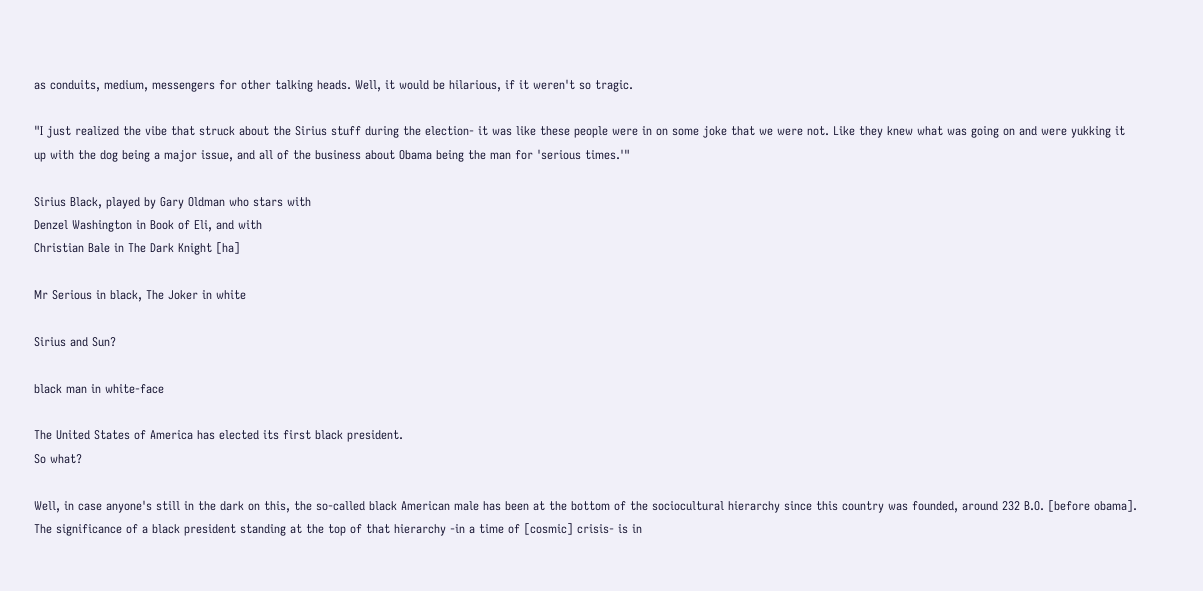as conduits, medium, messengers for other talking heads. Well, it would be hilarious, if it weren't so tragic.

"I just realized the vibe that struck about the Sirius stuff during the election- it was like these people were in on some joke that we were not. Like they knew what was going on and were yukking it up with the dog being a major issue, and all of the business about Obama being the man for 'serious times.'"

Sirius Black, played by Gary Oldman who stars with
Denzel Washington in Book of Eli, and with
Christian Bale in The Dark Knight [ha]

Mr Serious in black, The Joker in white

Sirius and Sun?

black man in white-face

The United States of America has elected its first black president.
So what?

Well, in case anyone's still in the dark on this, the so-called black American male has been at the bottom of the sociocultural hierarchy since this country was founded, around 232 B.O. [before obama]. The significance of a black president standing at the top of that hierarchy -in a time of [cosmic] crisis- is in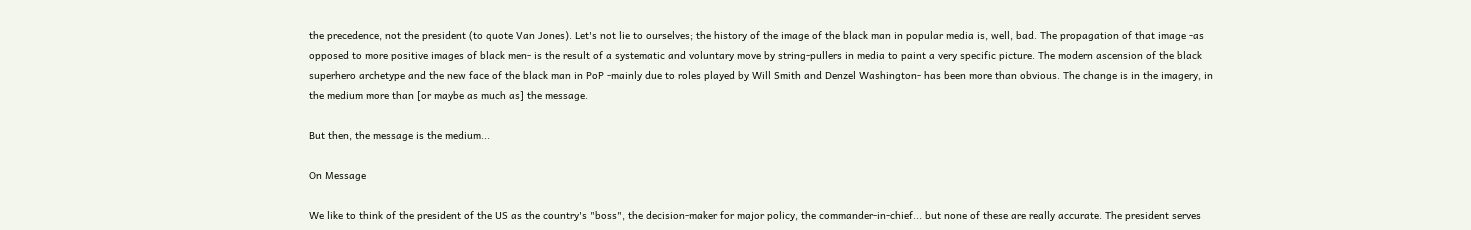the precedence, not the president (to quote Van Jones). Let's not lie to ourselves; the history of the image of the black man in popular media is, well, bad. The propagation of that image -as opposed to more positive images of black men- is the result of a systematic and voluntary move by string-pullers in media to paint a very specific picture. The modern ascension of the black superhero archetype and the new face of the black man in PoP -mainly due to roles played by Will Smith and Denzel Washington- has been more than obvious. The change is in the imagery, in the medium more than [or maybe as much as] the message.

But then, the message is the medium...

On Message

We like to think of the president of the US as the country's "boss", the decision-maker for major policy, the commander-in-chief... but none of these are really accurate. The president serves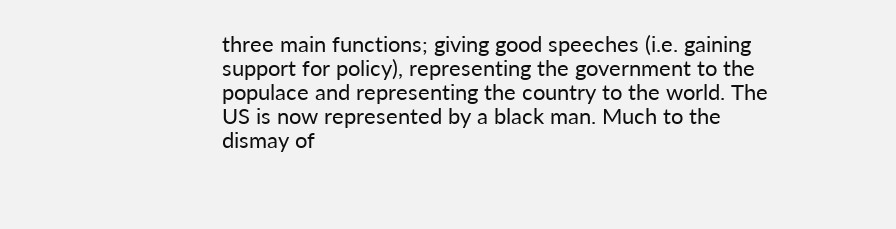three main functions; giving good speeches (i.e. gaining support for policy), representing the government to the populace and representing the country to the world. The US is now represented by a black man. Much to the dismay of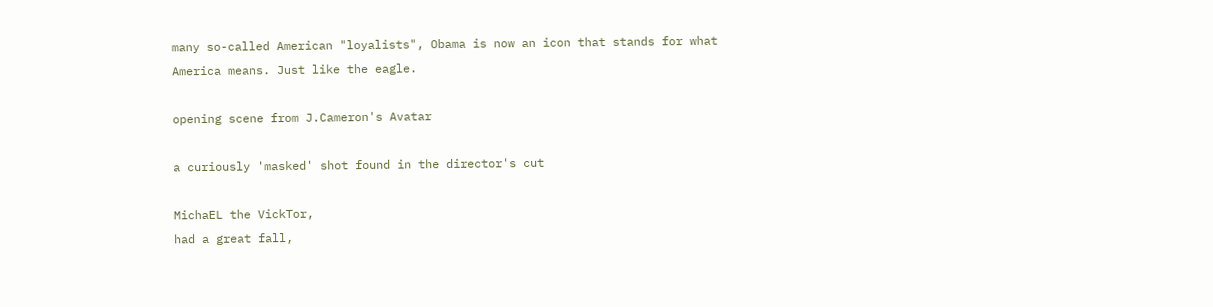many so-called American "loyalists", Obama is now an icon that stands for what America means. Just like the eagle.

opening scene from J.Cameron's Avatar

a curiously 'masked' shot found in the director's cut

MichaEL the VickTor,
had a great fall,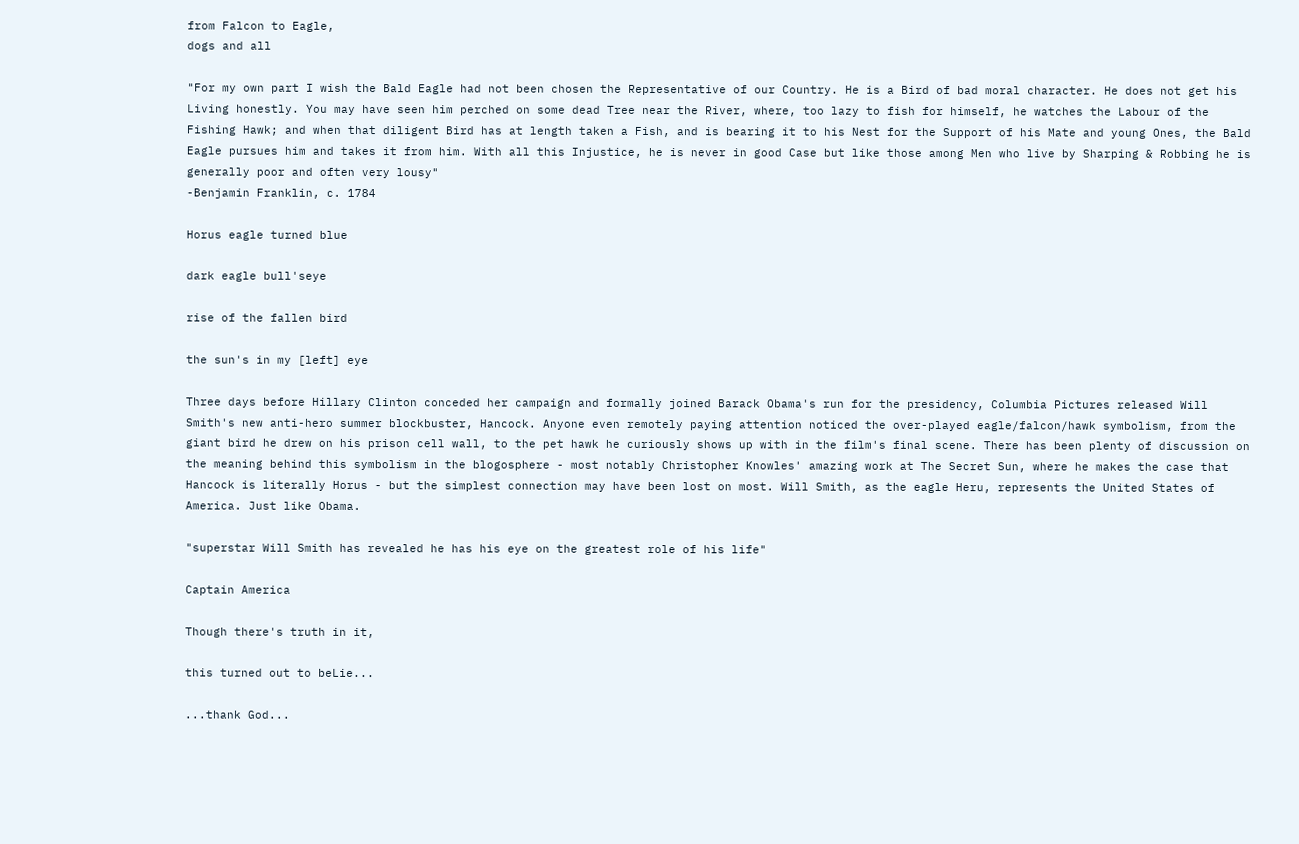from Falcon to Eagle,
dogs and all

"For my own part I wish the Bald Eagle had not been chosen the Representative of our Country. He is a Bird of bad moral character. He does not get his Living honestly. You may have seen him perched on some dead Tree near the River, where, too lazy to fish for himself, he watches the Labour of the Fishing Hawk; and when that diligent Bird has at length taken a Fish, and is bearing it to his Nest for the Support of his Mate and young Ones, the Bald Eagle pursues him and takes it from him. With all this Injustice, he is never in good Case but like those among Men who live by Sharping & Robbing he is generally poor and often very lousy"
-Benjamin Franklin, c. 1784

Horus eagle turned blue

dark eagle bull'seye

rise of the fallen bird

the sun's in my [left] eye

Three days before Hillary Clinton conceded her campaign and formally joined Barack Obama's run for the presidency, Columbia Pictures released Will Smith's new anti-hero summer blockbuster, Hancock. Anyone even remotely paying attention noticed the over-played eagle/falcon/hawk symbolism, from the giant bird he drew on his prison cell wall, to the pet hawk he curiously shows up with in the film's final scene. There has been plenty of discussion on the meaning behind this symbolism in the blogosphere - most notably Christopher Knowles' amazing work at The Secret Sun, where he makes the case that Hancock is literally Horus - but the simplest connection may have been lost on most. Will Smith, as the eagle Heru, represents the United States of America. Just like Obama.

"superstar Will Smith has revealed he has his eye on the greatest role of his life"

Captain America

Though there's truth in it,

this turned out to beLie...

...thank God...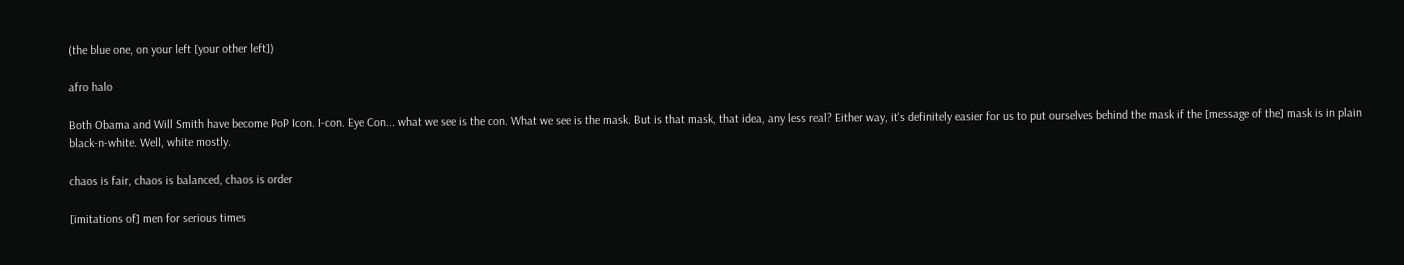(the blue one, on your left [your other left])

afro halo

Both Obama and Will Smith have become PoP Icon. I-con. Eye Con... what we see is the con. What we see is the mask. But is that mask, that idea, any less real? Either way, it's definitely easier for us to put ourselves behind the mask if the [message of the] mask is in plain black-n-white. Well, white mostly.

chaos is fair, chaos is balanced, chaos is order

[imitations of] men for serious times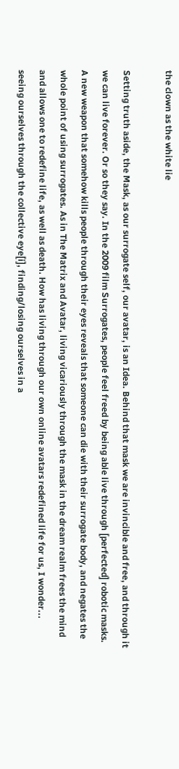the clown as the white lie

Setting truth aside, the Mask, as our surrogate self, our avatar, is an Idea. Behind that mask we are invincible and free, and through it we can live forever. Or so they say. In the 2009 film Surrogates, people feel freed by being able live through [perfected] robotic masks. A new weapon that somehow kills people through their eyes reveals that someone can die with their surrogate body, and negates the whole point of using surrogates. As in The Matrix and Avatar, living vicariously through the mask in the dream realm frees the mind and allows one to redefine life, as well as death. How has living through our own online avatars redefined life for us, I wonder... seeing ourselves through the collective eye[i], finding/losing ourselves in a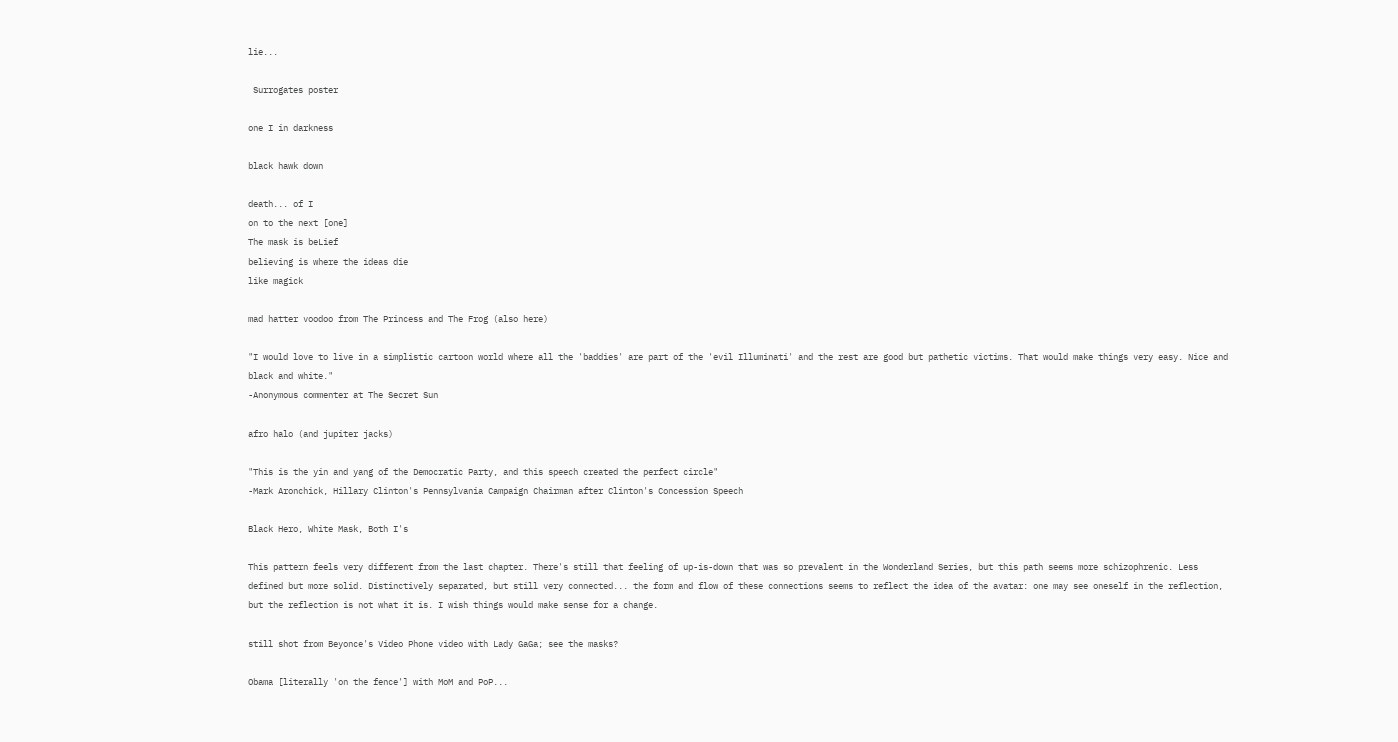lie...

 Surrogates poster

one I in darkness

black hawk down

death... of I
on to the next [one]
The mask is beLief
believing is where the ideas die
like magick

mad hatter voodoo from The Princess and The Frog (also here)

"I would love to live in a simplistic cartoon world where all the 'baddies' are part of the 'evil Illuminati' and the rest are good but pathetic victims. That would make things very easy. Nice and black and white."
-Anonymous commenter at The Secret Sun

afro halo (and jupiter jacks)

"This is the yin and yang of the Democratic Party, and this speech created the perfect circle"
-Mark Aronchick, Hillary Clinton's Pennsylvania Campaign Chairman after Clinton's Concession Speech

Black Hero, White Mask, Both I's

This pattern feels very different from the last chapter. There's still that feeling of up-is-down that was so prevalent in the Wonderland Series, but this path seems more schizophrenic. Less defined but more solid. Distinctively separated, but still very connected... the form and flow of these connections seems to reflect the idea of the avatar: one may see oneself in the reflection, but the reflection is not what it is. I wish things would make sense for a change.

still shot from Beyonce's Video Phone video with Lady GaGa; see the masks?

Obama [literally 'on the fence'] with MoM and PoP...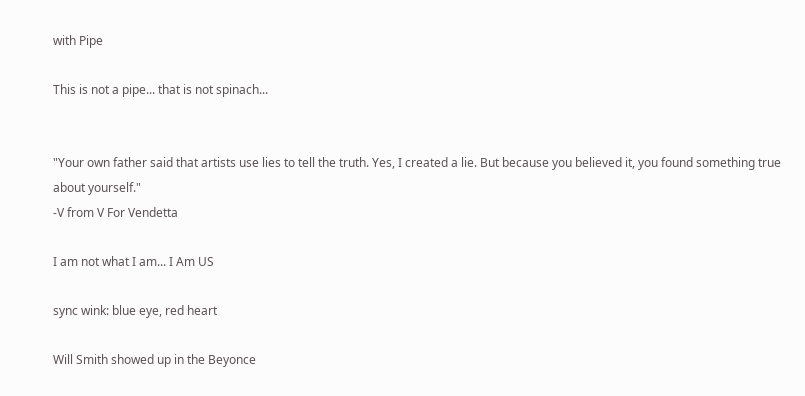with Pipe

This is not a pipe... that is not spinach...


"Your own father said that artists use lies to tell the truth. Yes, I created a lie. But because you believed it, you found something true about yourself."
-V from V For Vendetta

I am not what I am... I Am US

sync wink: blue eye, red heart

Will Smith showed up in the Beyonce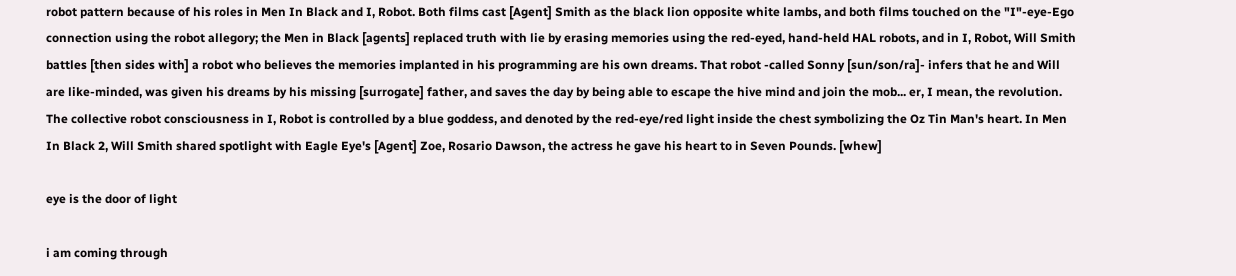robot pattern because of his roles in Men In Black and I, Robot. Both films cast [Agent] Smith as the black lion opposite white lambs, and both films touched on the "I"-eye-Ego connection using the robot allegory; the Men in Black [agents] replaced truth with lie by erasing memories using the red-eyed, hand-held HAL robots, and in I, Robot, Will Smith battles [then sides with] a robot who believes the memories implanted in his programming are his own dreams. That robot -called Sonny [sun/son/ra]- infers that he and Will are like-minded, was given his dreams by his missing [surrogate] father, and saves the day by being able to escape the hive mind and join the mob... er, I mean, the revolution. The collective robot consciousness in I, Robot is controlled by a blue goddess, and denoted by the red-eye/red light inside the chest symbolizing the Oz Tin Man's heart. In Men In Black 2, Will Smith shared spotlight with Eagle Eye's [Agent] Zoe, Rosario Dawson, the actress he gave his heart to in Seven Pounds. [whew]

eye is the door of light

i am coming through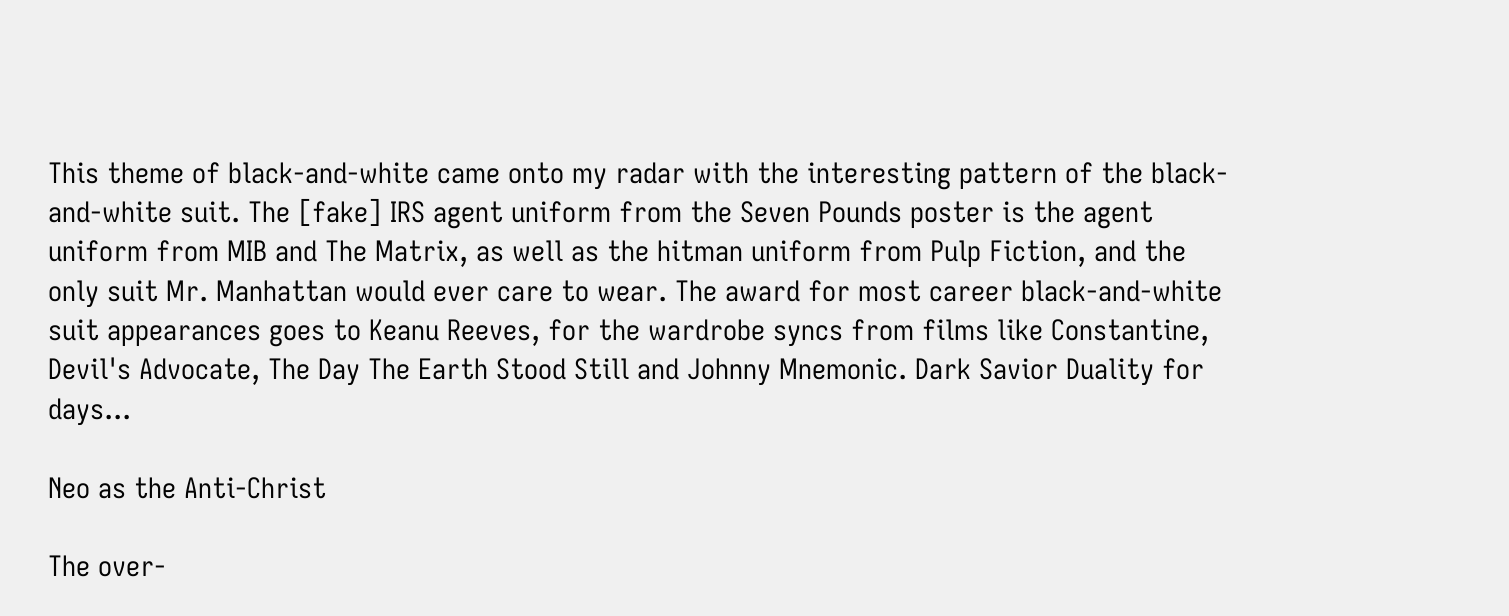This theme of black-and-white came onto my radar with the interesting pattern of the black-and-white suit. The [fake] IRS agent uniform from the Seven Pounds poster is the agent uniform from MIB and The Matrix, as well as the hitman uniform from Pulp Fiction, and the only suit Mr. Manhattan would ever care to wear. The award for most career black-and-white suit appearances goes to Keanu Reeves, for the wardrobe syncs from films like Constantine, Devil's Advocate, The Day The Earth Stood Still and Johnny Mnemonic. Dark Savior Duality for days...

Neo as the Anti-Christ

The over-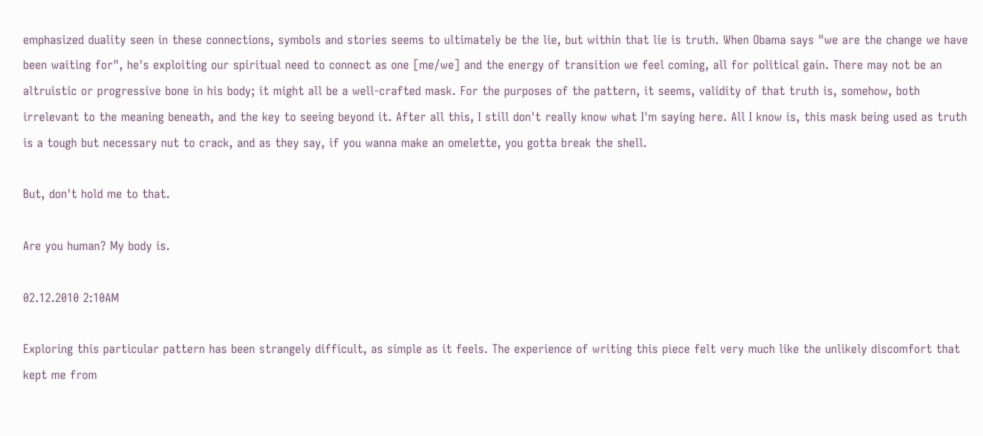emphasized duality seen in these connections, symbols and stories seems to ultimately be the lie, but within that lie is truth. When Obama says "we are the change we have been waiting for", he's exploiting our spiritual need to connect as one [me/we] and the energy of transition we feel coming, all for political gain. There may not be an altruistic or progressive bone in his body; it might all be a well-crafted mask. For the purposes of the pattern, it seems, validity of that truth is, somehow, both irrelevant to the meaning beneath, and the key to seeing beyond it. After all this, I still don't really know what I'm saying here. All I know is, this mask being used as truth is a tough but necessary nut to crack, and as they say, if you wanna make an omelette, you gotta break the shell.

But, don't hold me to that.

Are you human? My body is.

02.12.2010 2:10AM

Exploring this particular pattern has been strangely difficult, as simple as it feels. The experience of writing this piece felt very much like the unlikely discomfort that kept me from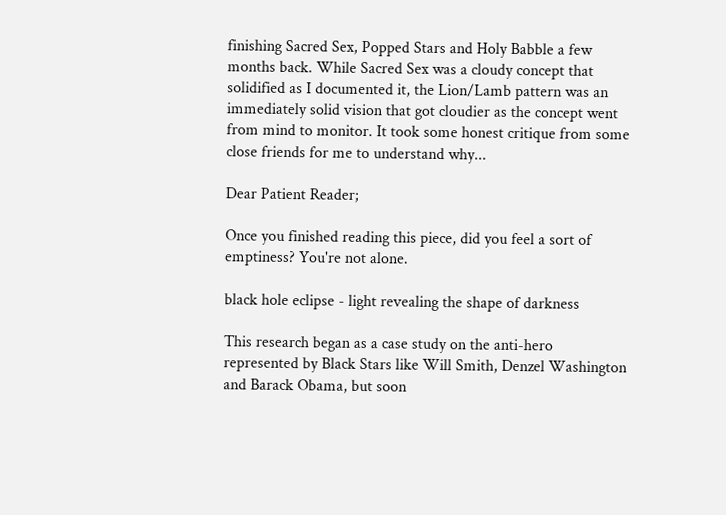finishing Sacred Sex, Popped Stars and Holy Babble a few months back. While Sacred Sex was a cloudy concept that solidified as I documented it, the Lion/Lamb pattern was an immediately solid vision that got cloudier as the concept went from mind to monitor. It took some honest critique from some close friends for me to understand why...

Dear Patient Reader;

Once you finished reading this piece, did you feel a sort of emptiness? You're not alone.

black hole eclipse - light revealing the shape of darkness

This research began as a case study on the anti-hero represented by Black Stars like Will Smith, Denzel Washington and Barack Obama, but soon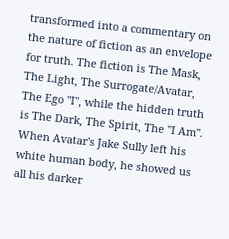transformed into a commentary on the nature of fiction as an envelope for truth. The fiction is The Mask, The Light, The Surrogate/Avatar, The Ego "I", while the hidden truth is The Dark, The Spirit, The "I Am". When Avatar's Jake Sully left his white human body, he showed us all his darker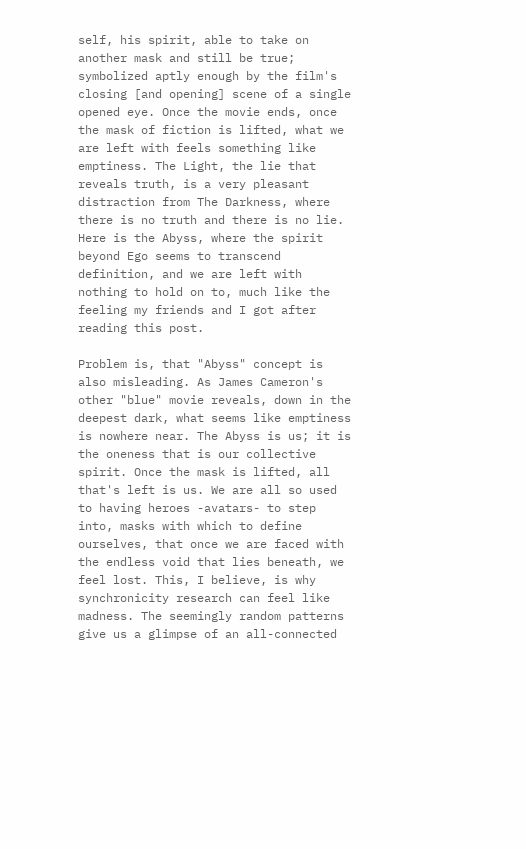self, his spirit, able to take on another mask and still be true; symbolized aptly enough by the film's closing [and opening] scene of a single opened eye. Once the movie ends, once the mask of fiction is lifted, what we are left with feels something like emptiness. The Light, the lie that reveals truth, is a very pleasant distraction from The Darkness, where there is no truth and there is no lie. Here is the Abyss, where the spirit beyond Ego seems to transcend definition, and we are left with nothing to hold on to, much like the feeling my friends and I got after reading this post.

Problem is, that "Abyss" concept is also misleading. As James Cameron's other "blue" movie reveals, down in the deepest dark, what seems like emptiness is nowhere near. The Abyss is us; it is the oneness that is our collective spirit. Once the mask is lifted, all that's left is us. We are all so used to having heroes -avatars- to step into, masks with which to define ourselves, that once we are faced with the endless void that lies beneath, we feel lost. This, I believe, is why synchronicity research can feel like madness. The seemingly random patterns give us a glimpse of an all-connected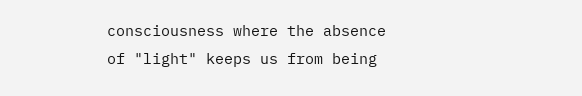consciousness where the absence of "light" keeps us from being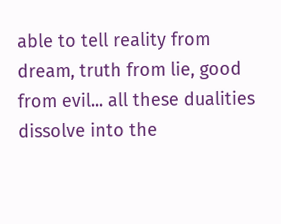able to tell reality from dream, truth from lie, good from evil... all these dualities dissolve into the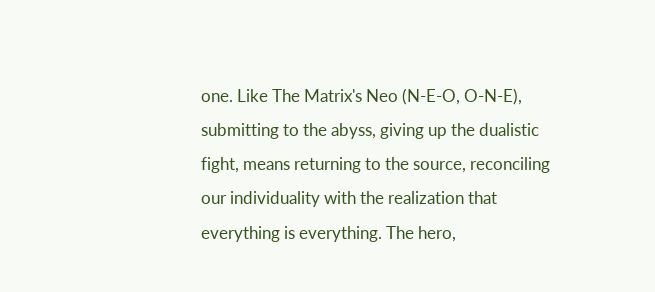one. Like The Matrix's Neo (N-E-O, O-N-E), submitting to the abyss, giving up the dualistic fight, means returning to the source, reconciling our individuality with the realization that everything is everything. The hero,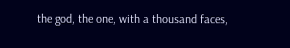the god, the one, with a thousand faces,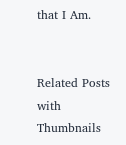that I Am.


Related Posts with Thumbnails